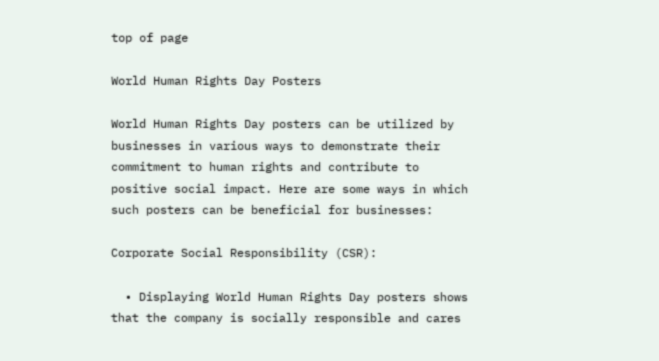top of page

World Human Rights Day Posters

World Human Rights Day posters can be utilized by businesses in various ways to demonstrate their commitment to human rights and contribute to positive social impact. Here are some ways in which such posters can be beneficial for businesses:

Corporate Social Responsibility (CSR):

  • Displaying World Human Rights Day posters shows that the company is socially responsible and cares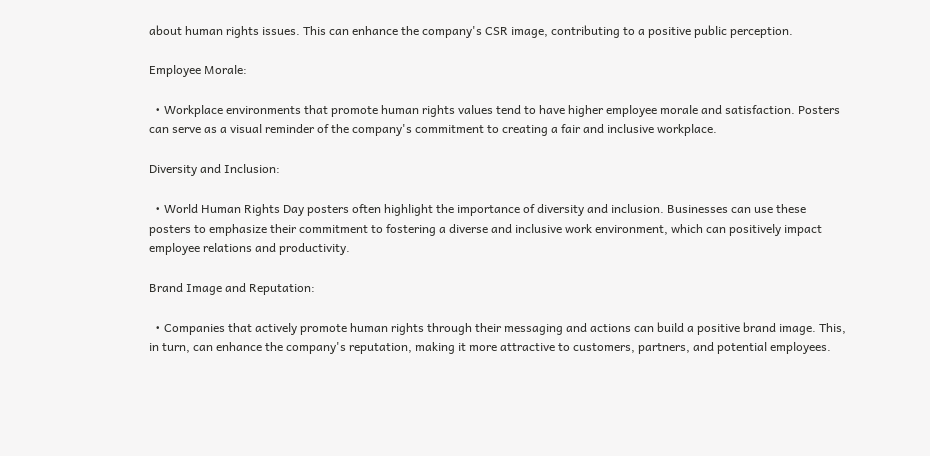about human rights issues. This can enhance the company's CSR image, contributing to a positive public perception.

Employee Morale:

  • Workplace environments that promote human rights values tend to have higher employee morale and satisfaction. Posters can serve as a visual reminder of the company's commitment to creating a fair and inclusive workplace.

Diversity and Inclusion:

  • World Human Rights Day posters often highlight the importance of diversity and inclusion. Businesses can use these posters to emphasize their commitment to fostering a diverse and inclusive work environment, which can positively impact employee relations and productivity.

Brand Image and Reputation:

  • Companies that actively promote human rights through their messaging and actions can build a positive brand image. This, in turn, can enhance the company's reputation, making it more attractive to customers, partners, and potential employees.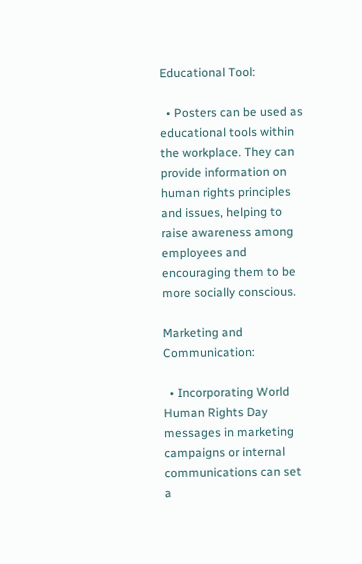Educational Tool:

  • Posters can be used as educational tools within the workplace. They can provide information on human rights principles and issues, helping to raise awareness among employees and encouraging them to be more socially conscious.

Marketing and Communication:

  • Incorporating World Human Rights Day messages in marketing campaigns or internal communications can set a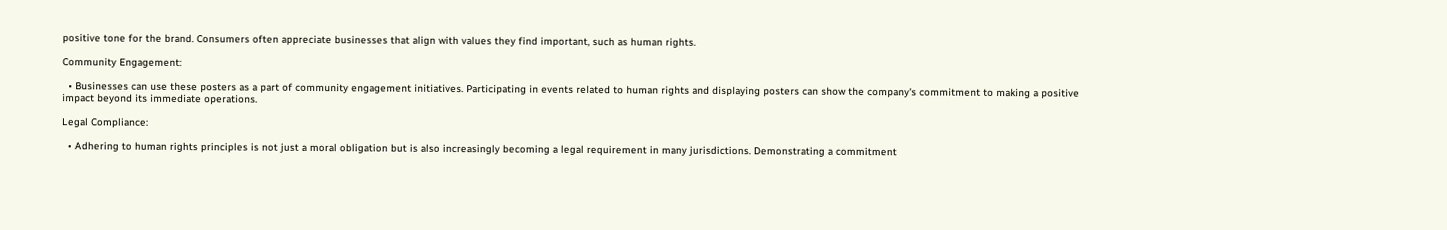positive tone for the brand. Consumers often appreciate businesses that align with values they find important, such as human rights.

Community Engagement:

  • Businesses can use these posters as a part of community engagement initiatives. Participating in events related to human rights and displaying posters can show the company's commitment to making a positive impact beyond its immediate operations.

Legal Compliance:

  • Adhering to human rights principles is not just a moral obligation but is also increasingly becoming a legal requirement in many jurisdictions. Demonstrating a commitment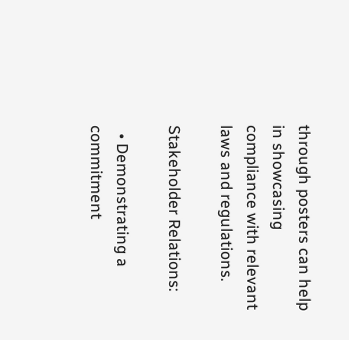through posters can help in showcasing compliance with relevant laws and regulations.

Stakeholder Relations:

  • Demonstrating a commitment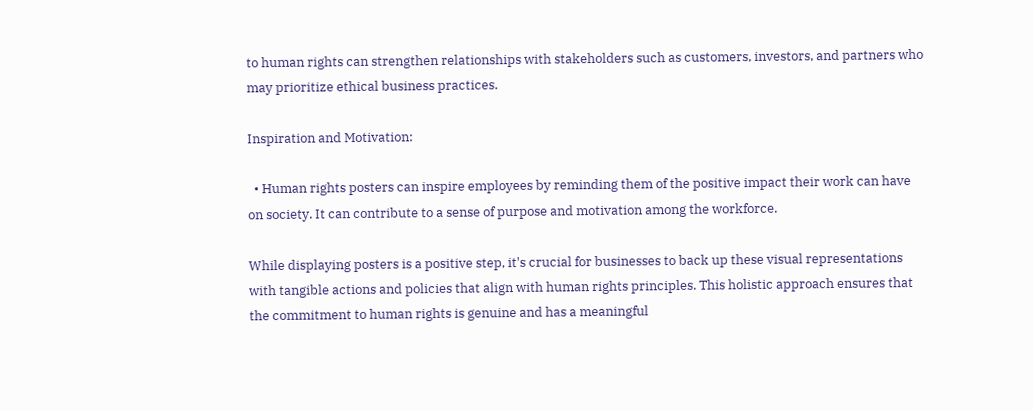to human rights can strengthen relationships with stakeholders such as customers, investors, and partners who may prioritize ethical business practices.

Inspiration and Motivation:

  • Human rights posters can inspire employees by reminding them of the positive impact their work can have on society. It can contribute to a sense of purpose and motivation among the workforce.

While displaying posters is a positive step, it's crucial for businesses to back up these visual representations with tangible actions and policies that align with human rights principles. This holistic approach ensures that the commitment to human rights is genuine and has a meaningful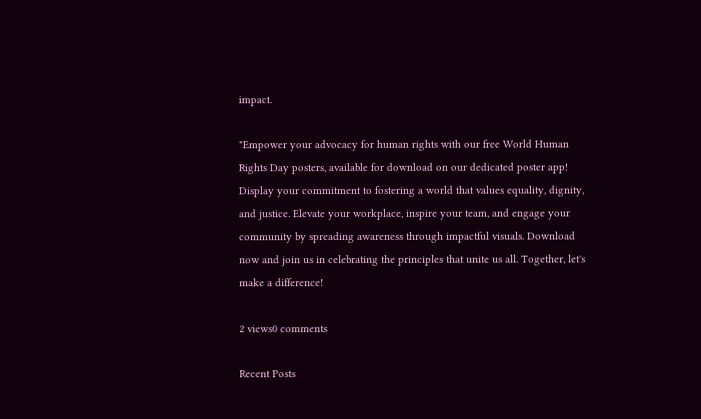impact.

"Empower your advocacy for human rights with our free World Human Rights Day posters, available for download on our dedicated poster app!  Display your commitment to fostering a world that values equality, dignity, and justice. Elevate your workplace, inspire your team, and engage your community by spreading awareness through impactful visuals. Download now and join us in celebrating the principles that unite us all. Together, let's make a difference!

2 views0 comments

Recent Posts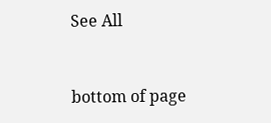See All


bottom of page